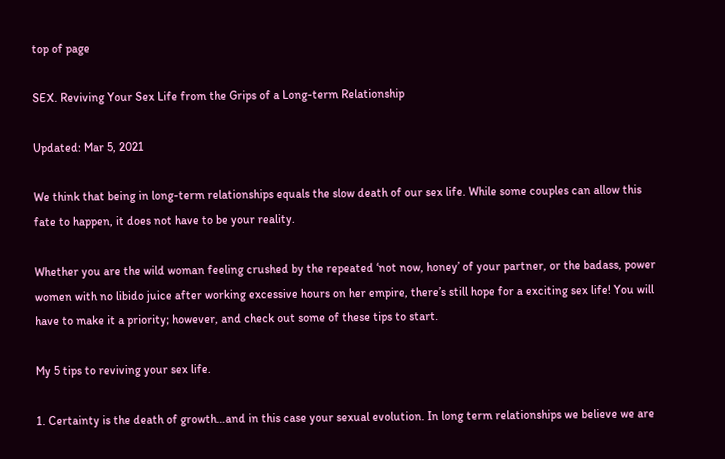top of page

SEX. Reviving Your Sex Life from the Grips of a Long-term Relationship

Updated: Mar 5, 2021

We think that being in long-term relationships equals the slow death of our sex life. While some couples can allow this fate to happen, it does not have to be your reality.

Whether you are the wild woman feeling crushed by the repeated ‘not now, honey’ of your partner, or the badass, power women with no libido juice after working excessive hours on her empire, there’s still hope for a exciting sex life! You will have to make it a priority; however, and check out some of these tips to start.

My 5 tips to reviving your sex life.

1. Certainty is the death of growth…and in this case your sexual evolution. In long term relationships we believe we are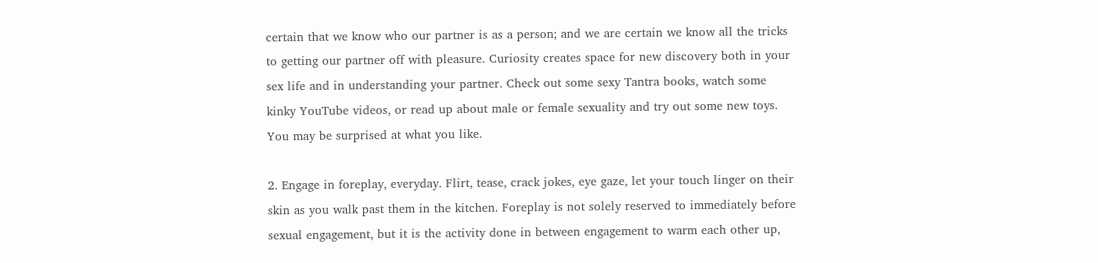certain that we know who our partner is as a person; and we are certain we know all the tricks to getting our partner off with pleasure. Curiosity creates space for new discovery both in your sex life and in understanding your partner. Check out some sexy Tantra books, watch some kinky YouTube videos, or read up about male or female sexuality and try out some new toys. You may be surprised at what you like.

2. Engage in foreplay, everyday. Flirt, tease, crack jokes, eye gaze, let your touch linger on their skin as you walk past them in the kitchen. Foreplay is not solely reserved to immediately before sexual engagement, but it is the activity done in between engagement to warm each other up,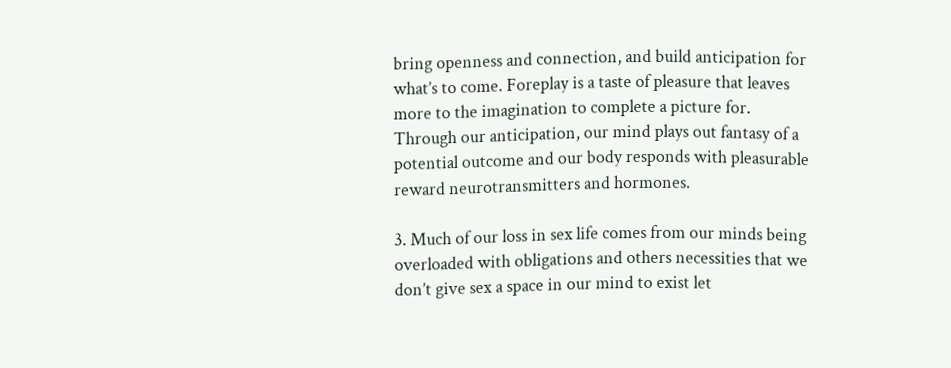bring openness and connection, and build anticipation for what’s to come. Foreplay is a taste of pleasure that leaves more to the imagination to complete a picture for. Through our anticipation, our mind plays out fantasy of a potential outcome and our body responds with pleasurable reward neurotransmitters and hormones.

3. Much of our loss in sex life comes from our minds being overloaded with obligations and others necessities that we don’t give sex a space in our mind to exist let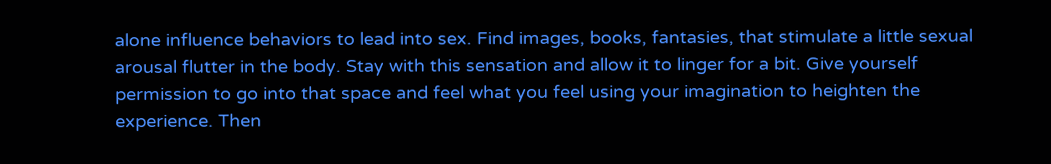alone influence behaviors to lead into sex. Find images, books, fantasies, that stimulate a little sexual arousal flutter in the body. Stay with this sensation and allow it to linger for a bit. Give yourself permission to go into that space and feel what you feel using your imagination to heighten the experience. Then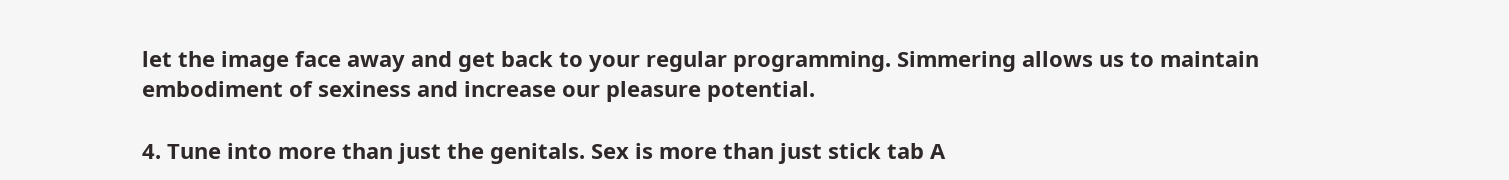let the image face away and get back to your regular programming. Simmering allows us to maintain embodiment of sexiness and increase our pleasure potential.

4. Tune into more than just the genitals. Sex is more than just stick tab A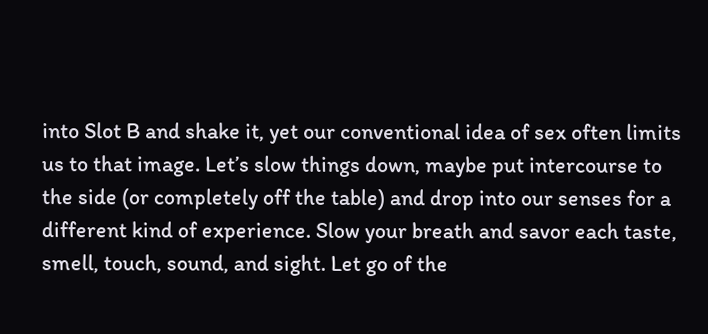into Slot B and shake it, yet our conventional idea of sex often limits us to that image. Let’s slow things down, maybe put intercourse to the side (or completely off the table) and drop into our senses for a different kind of experience. Slow your breath and savor each taste, smell, touch, sound, and sight. Let go of the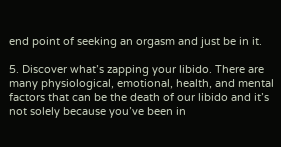end point of seeking an orgasm and just be in it.

5. Discover what’s zapping your libido. There are many physiological, emotional, health, and mental factors that can be the death of our libido and it’s not solely because you’ve been in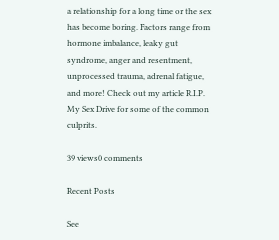a relationship for a long time or the sex has become boring. Factors range from hormone imbalance, leaky gut syndrome, anger and resentment, unprocessed trauma, adrenal fatigue, and more! Check out my article R.I.P. My Sex Drive for some of the common culprits.

39 views0 comments

Recent Posts

See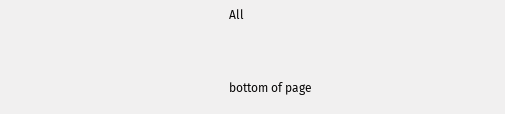All


bottom of page